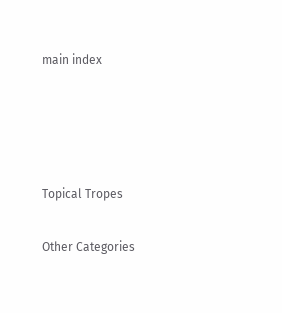main index




Topical Tropes

Other Categories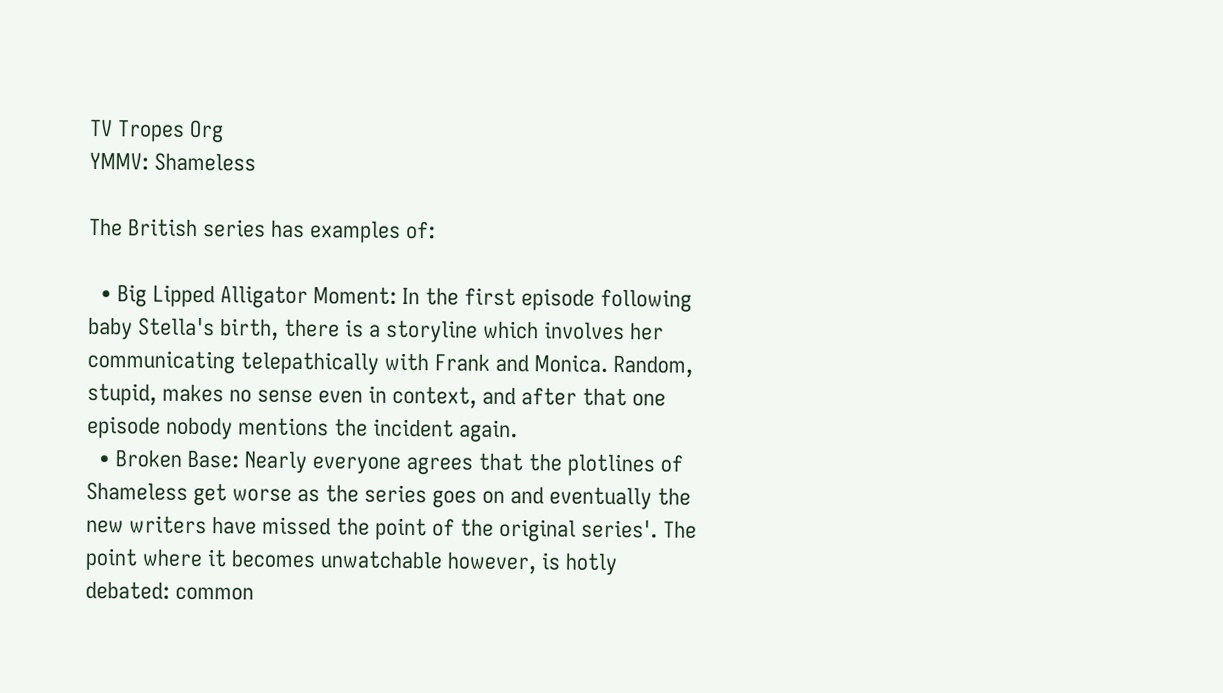TV Tropes Org
YMMV: Shameless

The British series has examples of:

  • Big Lipped Alligator Moment: In the first episode following baby Stella's birth, there is a storyline which involves her communicating telepathically with Frank and Monica. Random, stupid, makes no sense even in context, and after that one episode nobody mentions the incident again.
  • Broken Base: Nearly everyone agrees that the plotlines of Shameless get worse as the series goes on and eventually the new writers have missed the point of the original series'. The point where it becomes unwatchable however, is hotly debated: common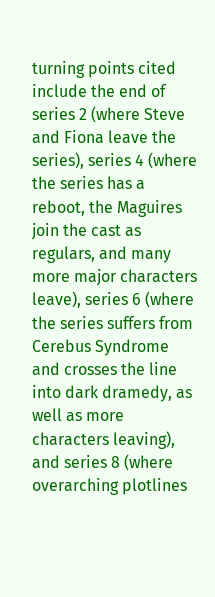turning points cited include the end of series 2 (where Steve and Fiona leave the series), series 4 (where the series has a reboot, the Maguires join the cast as regulars, and many more major characters leave), series 6 (where the series suffers from Cerebus Syndrome and crosses the line into dark dramedy, as well as more characters leaving), and series 8 (where overarching plotlines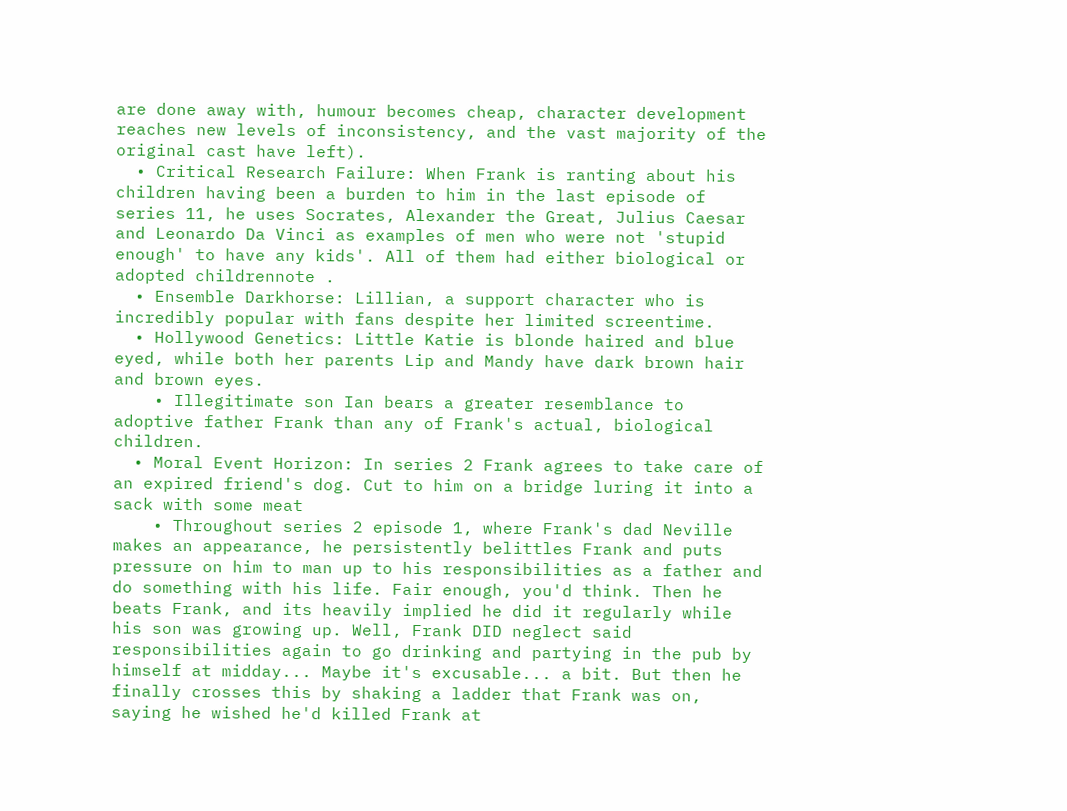are done away with, humour becomes cheap, character development reaches new levels of inconsistency, and the vast majority of the original cast have left).
  • Critical Research Failure: When Frank is ranting about his children having been a burden to him in the last episode of series 11, he uses Socrates, Alexander the Great, Julius Caesar and Leonardo Da Vinci as examples of men who were not 'stupid enough' to have any kids'. All of them had either biological or adopted childrennote .
  • Ensemble Darkhorse: Lillian, a support character who is incredibly popular with fans despite her limited screentime.
  • Hollywood Genetics: Little Katie is blonde haired and blue eyed, while both her parents Lip and Mandy have dark brown hair and brown eyes.
    • Illegitimate son Ian bears a greater resemblance to adoptive father Frank than any of Frank's actual, biological children.
  • Moral Event Horizon: In series 2 Frank agrees to take care of an expired friend's dog. Cut to him on a bridge luring it into a sack with some meat
    • Throughout series 2 episode 1, where Frank's dad Neville makes an appearance, he persistently belittles Frank and puts pressure on him to man up to his responsibilities as a father and do something with his life. Fair enough, you'd think. Then he beats Frank, and its heavily implied he did it regularly while his son was growing up. Well, Frank DID neglect said responsibilities again to go drinking and partying in the pub by himself at midday... Maybe it's excusable... a bit. But then he finally crosses this by shaking a ladder that Frank was on, saying he wished he'd killed Frank at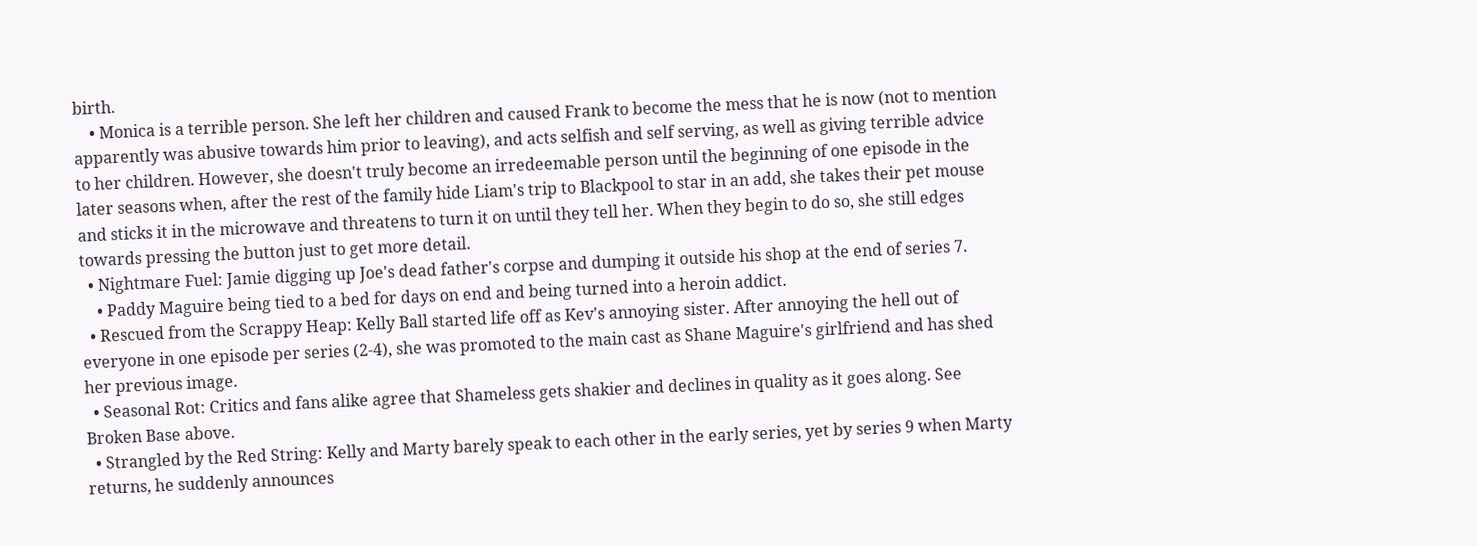birth.
    • Monica is a terrible person. She left her children and caused Frank to become the mess that he is now (not to mention apparently was abusive towards him prior to leaving), and acts selfish and self serving, as well as giving terrible advice to her children. However, she doesn't truly become an irredeemable person until the beginning of one episode in the later seasons when, after the rest of the family hide Liam's trip to Blackpool to star in an add, she takes their pet mouse and sticks it in the microwave and threatens to turn it on until they tell her. When they begin to do so, she still edges towards pressing the button just to get more detail.
  • Nightmare Fuel: Jamie digging up Joe's dead father's corpse and dumping it outside his shop at the end of series 7.
    • Paddy Maguire being tied to a bed for days on end and being turned into a heroin addict.
  • Rescued from the Scrappy Heap: Kelly Ball started life off as Kev's annoying sister. After annoying the hell out of everyone in one episode per series (2-4), she was promoted to the main cast as Shane Maguire's girlfriend and has shed her previous image.
  • Seasonal Rot: Critics and fans alike agree that Shameless gets shakier and declines in quality as it goes along. See Broken Base above.
  • Strangled by the Red String: Kelly and Marty barely speak to each other in the early series, yet by series 9 when Marty returns, he suddenly announces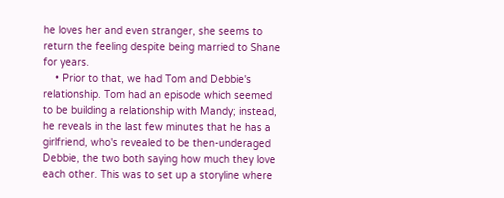he loves her and even stranger, she seems to return the feeling despite being married to Shane for years.
    • Prior to that, we had Tom and Debbie's relationship. Tom had an episode which seemed to be building a relationship with Mandy; instead, he reveals in the last few minutes that he has a girlfriend, who's revealed to be then-underaged Debbie, the two both saying how much they love each other. This was to set up a storyline where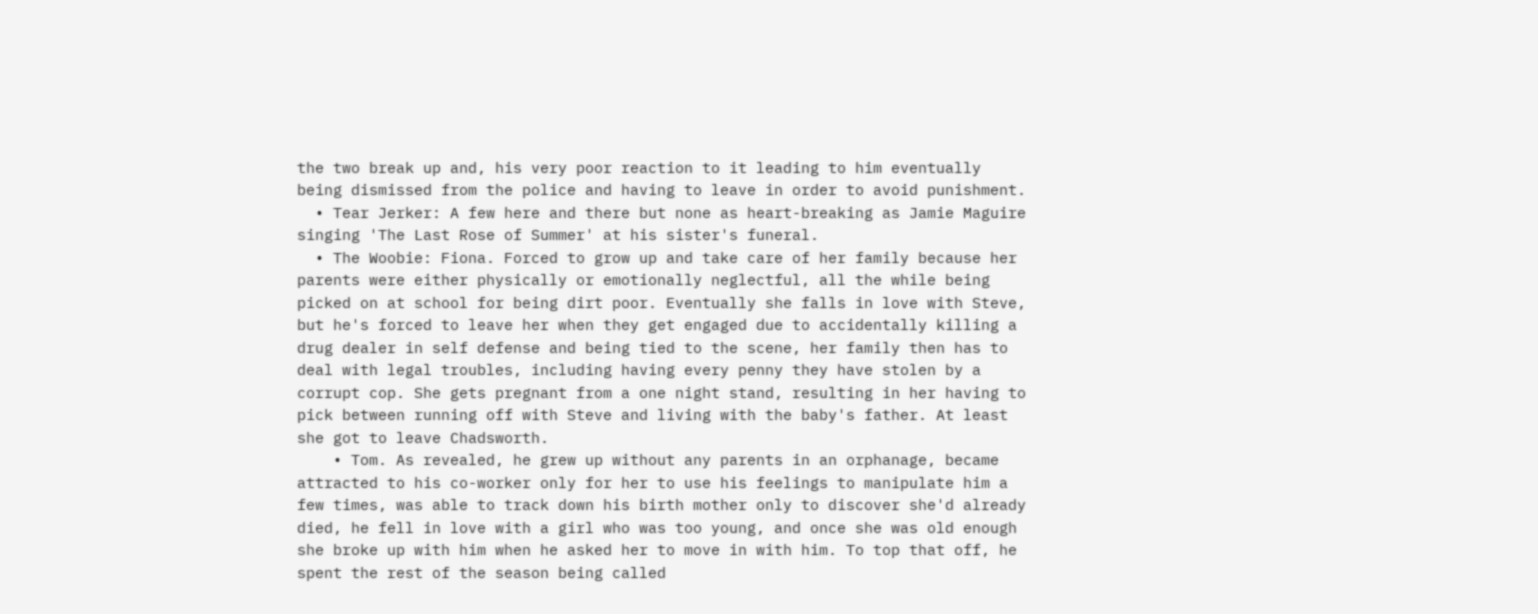the two break up and, his very poor reaction to it leading to him eventually being dismissed from the police and having to leave in order to avoid punishment.
  • Tear Jerker: A few here and there but none as heart-breaking as Jamie Maguire singing 'The Last Rose of Summer' at his sister's funeral.
  • The Woobie: Fiona. Forced to grow up and take care of her family because her parents were either physically or emotionally neglectful, all the while being picked on at school for being dirt poor. Eventually she falls in love with Steve, but he's forced to leave her when they get engaged due to accidentally killing a drug dealer in self defense and being tied to the scene, her family then has to deal with legal troubles, including having every penny they have stolen by a corrupt cop. She gets pregnant from a one night stand, resulting in her having to pick between running off with Steve and living with the baby's father. At least she got to leave Chadsworth.
    • Tom. As revealed, he grew up without any parents in an orphanage, became attracted to his co-worker only for her to use his feelings to manipulate him a few times, was able to track down his birth mother only to discover she'd already died, he fell in love with a girl who was too young, and once she was old enough she broke up with him when he asked her to move in with him. To top that off, he spent the rest of the season being called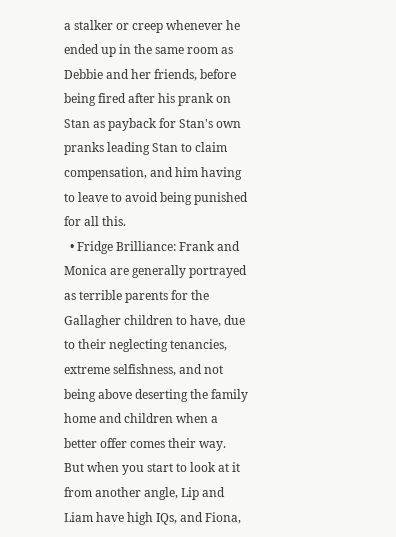a stalker or creep whenever he ended up in the same room as Debbie and her friends, before being fired after his prank on Stan as payback for Stan's own pranks leading Stan to claim compensation, and him having to leave to avoid being punished for all this.
  • Fridge Brilliance: Frank and Monica are generally portrayed as terrible parents for the Gallagher children to have, due to their neglecting tenancies, extreme selfishness, and not being above deserting the family home and children when a better offer comes their way. But when you start to look at it from another angle, Lip and Liam have high IQs, and Fiona,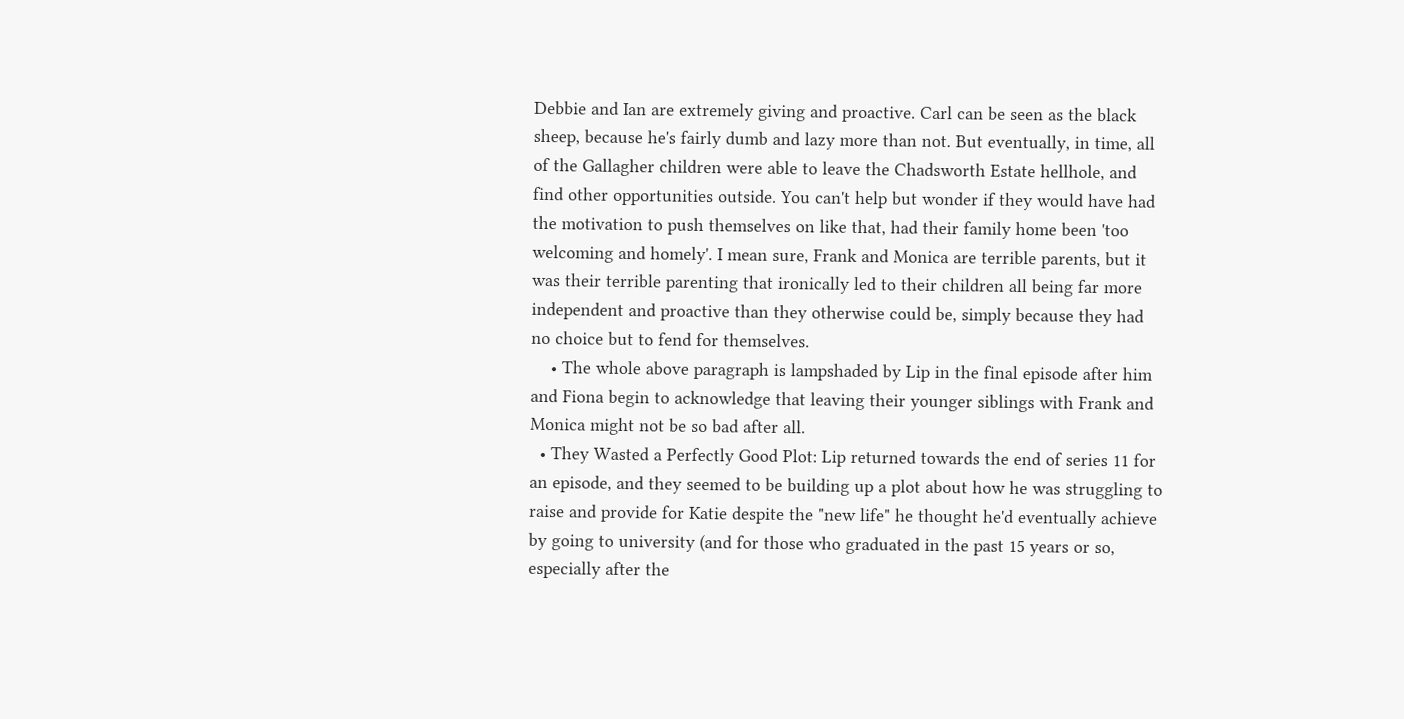Debbie and Ian are extremely giving and proactive. Carl can be seen as the black sheep, because he's fairly dumb and lazy more than not. But eventually, in time, all of the Gallagher children were able to leave the Chadsworth Estate hellhole, and find other opportunities outside. You can't help but wonder if they would have had the motivation to push themselves on like that, had their family home been 'too welcoming and homely'. I mean sure, Frank and Monica are terrible parents, but it was their terrible parenting that ironically led to their children all being far more independent and proactive than they otherwise could be, simply because they had no choice but to fend for themselves.
    • The whole above paragraph is lampshaded by Lip in the final episode after him and Fiona begin to acknowledge that leaving their younger siblings with Frank and Monica might not be so bad after all.
  • They Wasted a Perfectly Good Plot: Lip returned towards the end of series 11 for an episode, and they seemed to be building up a plot about how he was struggling to raise and provide for Katie despite the "new life" he thought he'd eventually achieve by going to university (and for those who graduated in the past 15 years or so, especially after the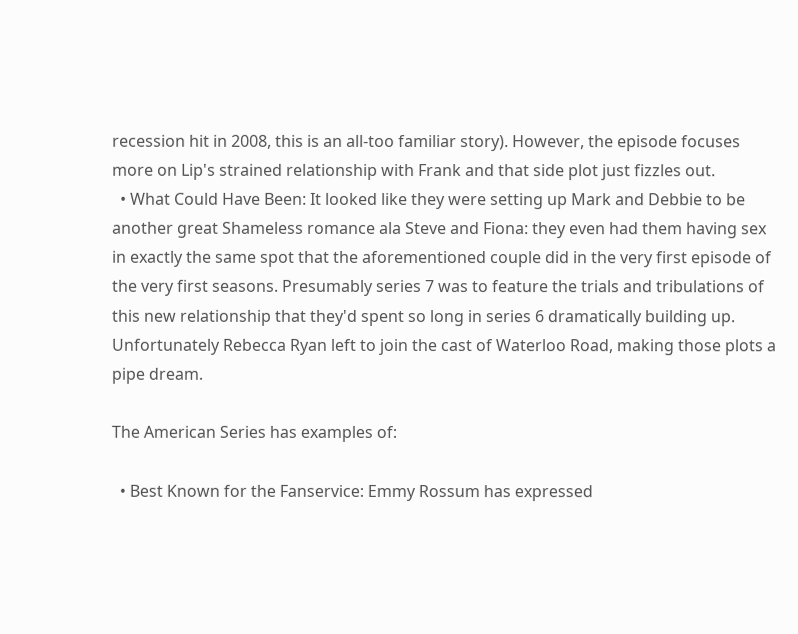recession hit in 2008, this is an all-too familiar story). However, the episode focuses more on Lip's strained relationship with Frank and that side plot just fizzles out.
  • What Could Have Been: It looked like they were setting up Mark and Debbie to be another great Shameless romance ala Steve and Fiona: they even had them having sex in exactly the same spot that the aforementioned couple did in the very first episode of the very first seasons. Presumably series 7 was to feature the trials and tribulations of this new relationship that they'd spent so long in series 6 dramatically building up. Unfortunately Rebecca Ryan left to join the cast of Waterloo Road, making those plots a pipe dream.

The American Series has examples of:

  • Best Known for the Fanservice: Emmy Rossum has expressed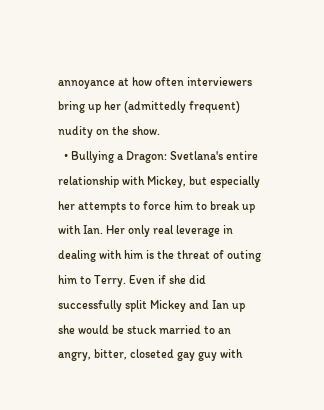annoyance at how often interviewers bring up her (admittedly frequent) nudity on the show.
  • Bullying a Dragon: Svetlana's entire relationship with Mickey, but especially her attempts to force him to break up with Ian. Her only real leverage in dealing with him is the threat of outing him to Terry. Even if she did successfully split Mickey and Ian up she would be stuck married to an angry, bitter, closeted gay guy with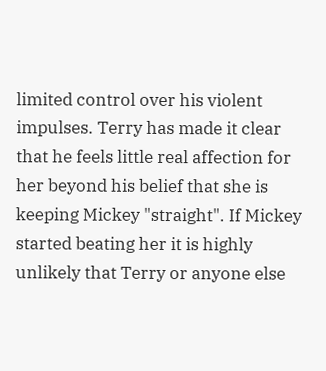limited control over his violent impulses. Terry has made it clear that he feels little real affection for her beyond his belief that she is keeping Mickey "straight". If Mickey started beating her it is highly unlikely that Terry or anyone else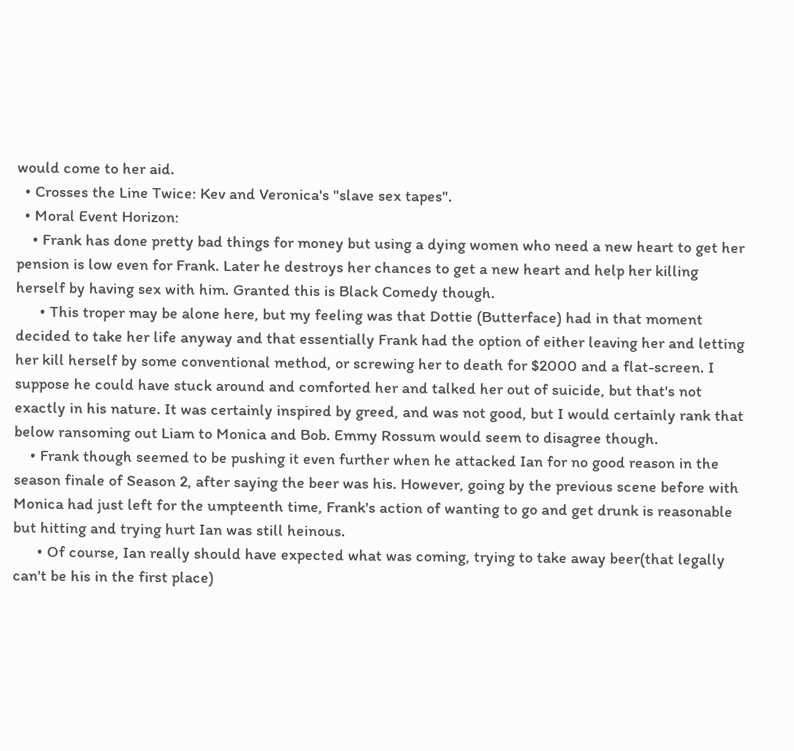would come to her aid.
  • Crosses the Line Twice: Kev and Veronica's "slave sex tapes".
  • Moral Event Horizon:
    • Frank has done pretty bad things for money but using a dying women who need a new heart to get her pension is low even for Frank. Later he destroys her chances to get a new heart and help her killing herself by having sex with him. Granted this is Black Comedy though.
      • This troper may be alone here, but my feeling was that Dottie (Butterface) had in that moment decided to take her life anyway and that essentially Frank had the option of either leaving her and letting her kill herself by some conventional method, or screwing her to death for $2000 and a flat-screen. I suppose he could have stuck around and comforted her and talked her out of suicide, but that's not exactly in his nature. It was certainly inspired by greed, and was not good, but I would certainly rank that below ransoming out Liam to Monica and Bob. Emmy Rossum would seem to disagree though.
    • Frank though seemed to be pushing it even further when he attacked Ian for no good reason in the season finale of Season 2, after saying the beer was his. However, going by the previous scene before with Monica had just left for the umpteenth time, Frank's action of wanting to go and get drunk is reasonable but hitting and trying hurt Ian was still heinous.
      • Of course, Ian really should have expected what was coming, trying to take away beer(that legally can't be his in the first place)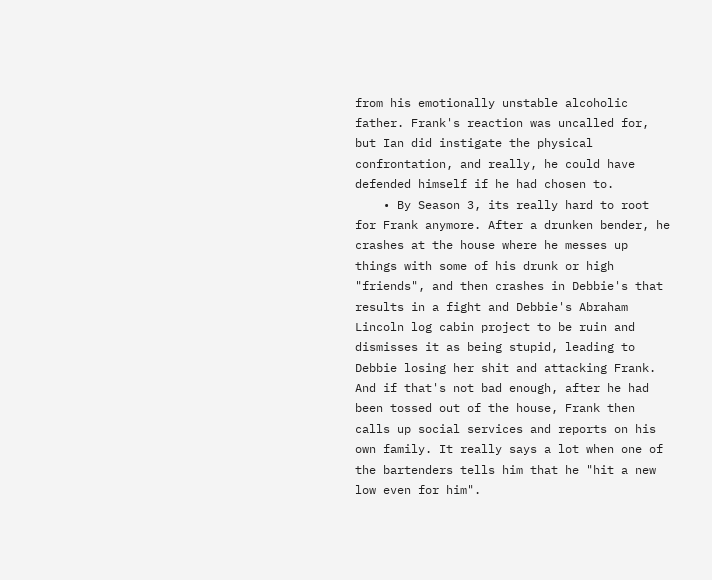from his emotionally unstable alcoholic father. Frank's reaction was uncalled for, but Ian did instigate the physical confrontation, and really, he could have defended himself if he had chosen to.
    • By Season 3, its really hard to root for Frank anymore. After a drunken bender, he crashes at the house where he messes up things with some of his drunk or high "friends", and then crashes in Debbie's that results in a fight and Debbie's Abraham Lincoln log cabin project to be ruin and dismisses it as being stupid, leading to Debbie losing her shit and attacking Frank. And if that's not bad enough, after he had been tossed out of the house, Frank then calls up social services and reports on his own family. It really says a lot when one of the bartenders tells him that he "hit a new low even for him".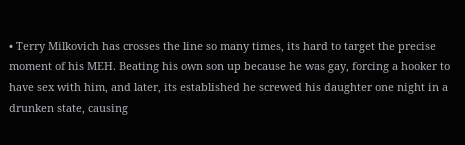• Terry Milkovich has crosses the line so many times, its hard to target the precise moment of his MEH. Beating his own son up because he was gay, forcing a hooker to have sex with him, and later, its established he screwed his daughter one night in a drunken state, causing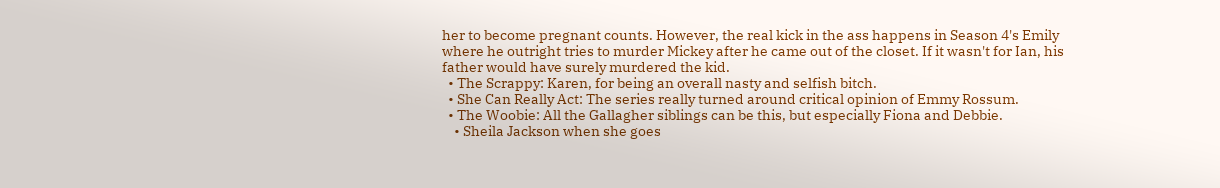her to become pregnant counts. However, the real kick in the ass happens in Season 4's Emily where he outright tries to murder Mickey after he came out of the closet. If it wasn't for Ian, his father would have surely murdered the kid.
  • The Scrappy: Karen, for being an overall nasty and selfish bitch.
  • She Can Really Act: The series really turned around critical opinion of Emmy Rossum.
  • The Woobie: All the Gallagher siblings can be this, but especially Fiona and Debbie.
    • Sheila Jackson when she goes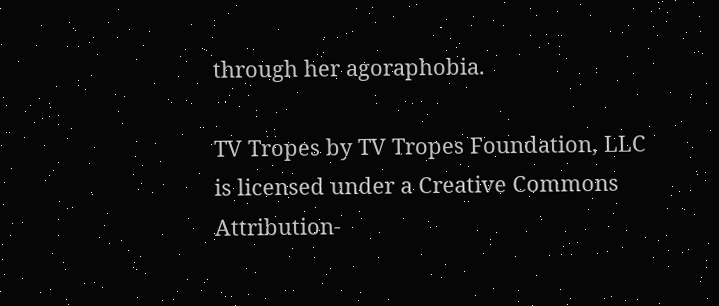through her agoraphobia.

TV Tropes by TV Tropes Foundation, LLC is licensed under a Creative Commons Attribution-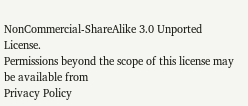NonCommercial-ShareAlike 3.0 Unported License.
Permissions beyond the scope of this license may be available from
Privacy Policy